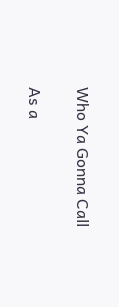Who Ya Gonna Call

As a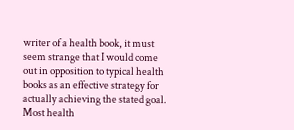writer of a health book, it must seem strange that I would come out in opposition to typical health books as an effective strategy for actually achieving the stated goal. Most health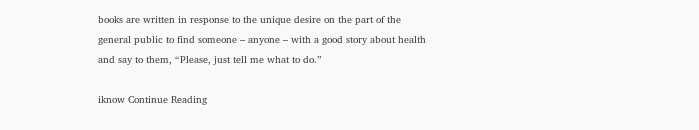books are written in response to the unique desire on the part of the general public to find someone – anyone – with a good story about health and say to them, “Please, just tell me what to do.”

iknow Continue Reading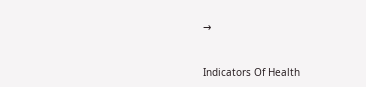→


Indicators Of Health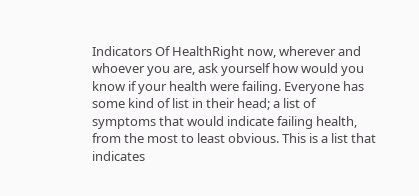Indicators Of HealthRight now, wherever and whoever you are, ask yourself how would you know if your health were failing. Everyone has some kind of list in their head; a list of symptoms that would indicate failing health, from the most to least obvious. This is a list that indicates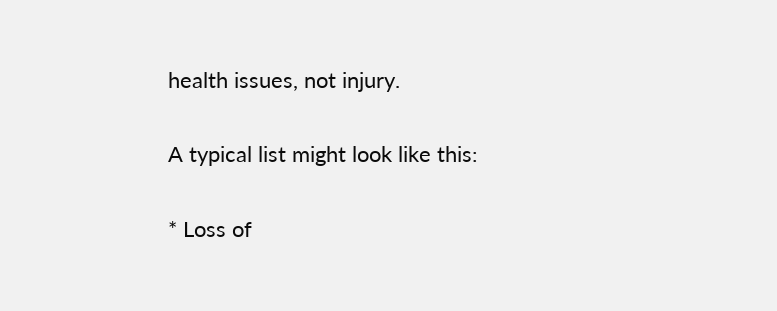health issues, not injury.

A typical list might look like this:

* Loss of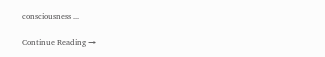consciousness ...

Continue Reading →